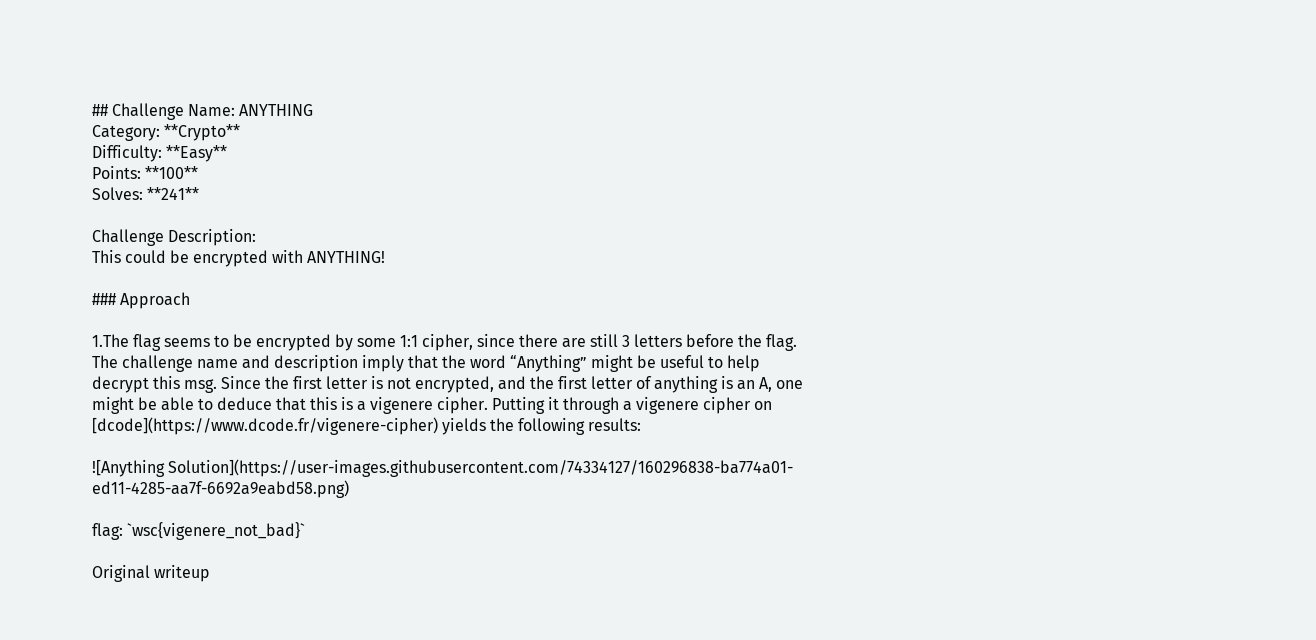## Challenge Name: ANYTHING
Category: **Crypto**
Difficulty: **Easy**
Points: **100**
Solves: **241**

Challenge Description:
This could be encrypted with ANYTHING!

### Approach

1.The flag seems to be encrypted by some 1:1 cipher, since there are still 3 letters before the flag. The challenge name and description imply that the word “Anything” might be useful to help decrypt this msg. Since the first letter is not encrypted, and the first letter of anything is an A, one might be able to deduce that this is a vigenere cipher. Putting it through a vigenere cipher on [dcode](https://www.dcode.fr/vigenere-cipher) yields the following results:

![Anything Solution](https://user-images.githubusercontent.com/74334127/160296838-ba774a01-ed11-4285-aa7f-6692a9eabd58.png)

flag: `wsc{vigenere_not_bad}`

Original writeup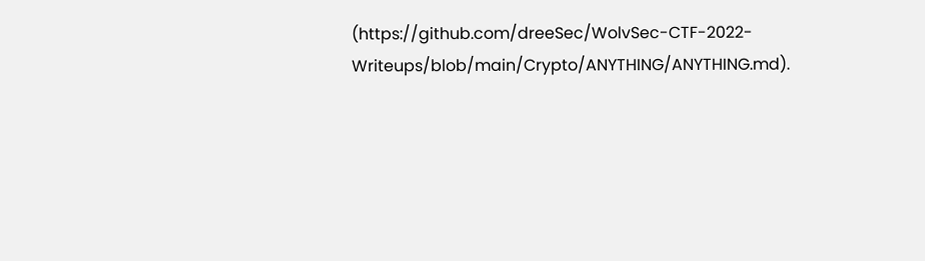(https://github.com/dreeSec/WolvSec-CTF-2022-Writeups/blob/main/Crypto/ANYTHING/ANYTHING.md).